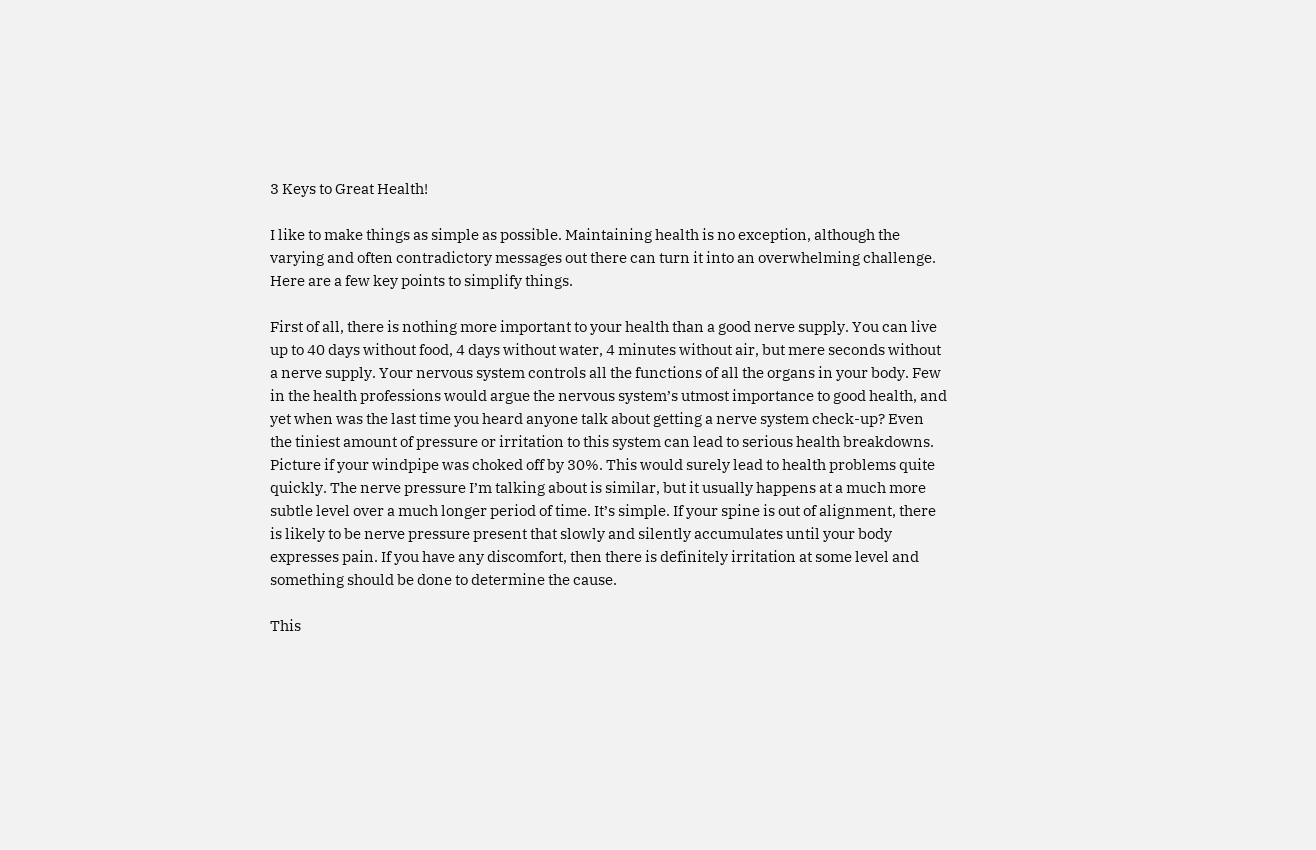3 Keys to Great Health!

I like to make things as simple as possible. Maintaining health is no exception, although the varying and often contradictory messages out there can turn it into an overwhelming challenge. Here are a few key points to simplify things.

First of all, there is nothing more important to your health than a good nerve supply. You can live up to 40 days without food, 4 days without water, 4 minutes without air, but mere seconds without a nerve supply. Your nervous system controls all the functions of all the organs in your body. Few in the health professions would argue the nervous system’s utmost importance to good health, and yet when was the last time you heard anyone talk about getting a nerve system check-up? Even the tiniest amount of pressure or irritation to this system can lead to serious health breakdowns. Picture if your windpipe was choked off by 30%. This would surely lead to health problems quite quickly. The nerve pressure I’m talking about is similar, but it usually happens at a much more subtle level over a much longer period of time. It’s simple. If your spine is out of alignment, there is likely to be nerve pressure present that slowly and silently accumulates until your body expresses pain. If you have any discomfort, then there is definitely irritation at some level and something should be done to determine the cause.

This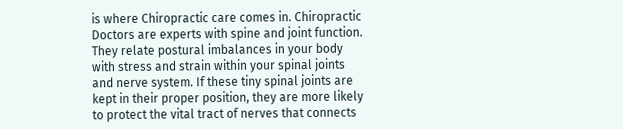is where Chiropractic care comes in. Chiropractic Doctors are experts with spine and joint function. They relate postural imbalances in your body with stress and strain within your spinal joints and nerve system. If these tiny spinal joints are kept in their proper position, they are more likely to protect the vital tract of nerves that connects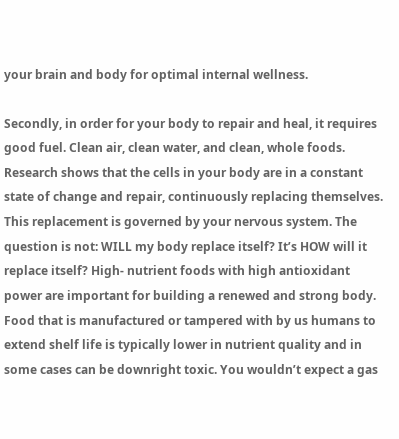your brain and body for optimal internal wellness.

Secondly, in order for your body to repair and heal, it requires good fuel. Clean air, clean water, and clean, whole foods. Research shows that the cells in your body are in a constant state of change and repair, continuously replacing themselves. This replacement is governed by your nervous system. The question is not: WILL my body replace itself? It’s HOW will it replace itself? High- nutrient foods with high antioxidant power are important for building a renewed and strong body. Food that is manufactured or tampered with by us humans to extend shelf life is typically lower in nutrient quality and in some cases can be downright toxic. You wouldn’t expect a gas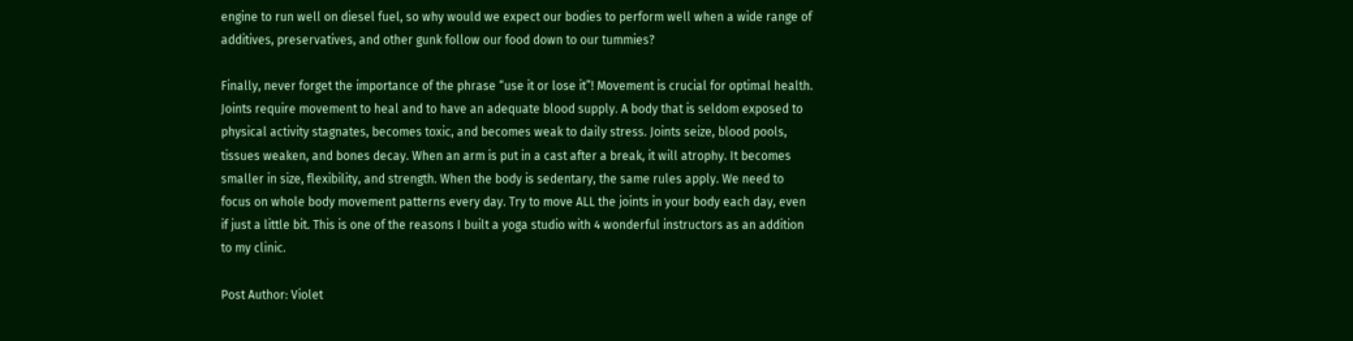engine to run well on diesel fuel, so why would we expect our bodies to perform well when a wide range of additives, preservatives, and other gunk follow our food down to our tummies?

Finally, never forget the importance of the phrase “use it or lose it”! Movement is crucial for optimal health. Joints require movement to heal and to have an adequate blood supply. A body that is seldom exposed to physical activity stagnates, becomes toxic, and becomes weak to daily stress. Joints seize, blood pools, tissues weaken, and bones decay. When an arm is put in a cast after a break, it will atrophy. It becomes smaller in size, flexibility, and strength. When the body is sedentary, the same rules apply. We need to focus on whole body movement patterns every day. Try to move ALL the joints in your body each day, even if just a little bit. This is one of the reasons I built a yoga studio with 4 wonderful instructors as an addition to my clinic.

Post Author: Violet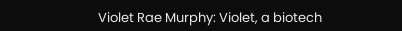Violet Rae Murphy: Violet, a biotech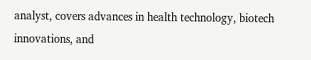analyst, covers advances in health technology, biotech innovations, and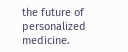the future of personalized medicine.